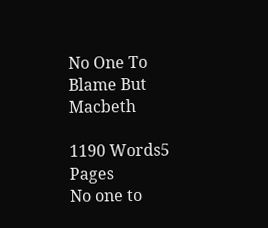No One To Blame But Macbeth

1190 Words5 Pages
No one to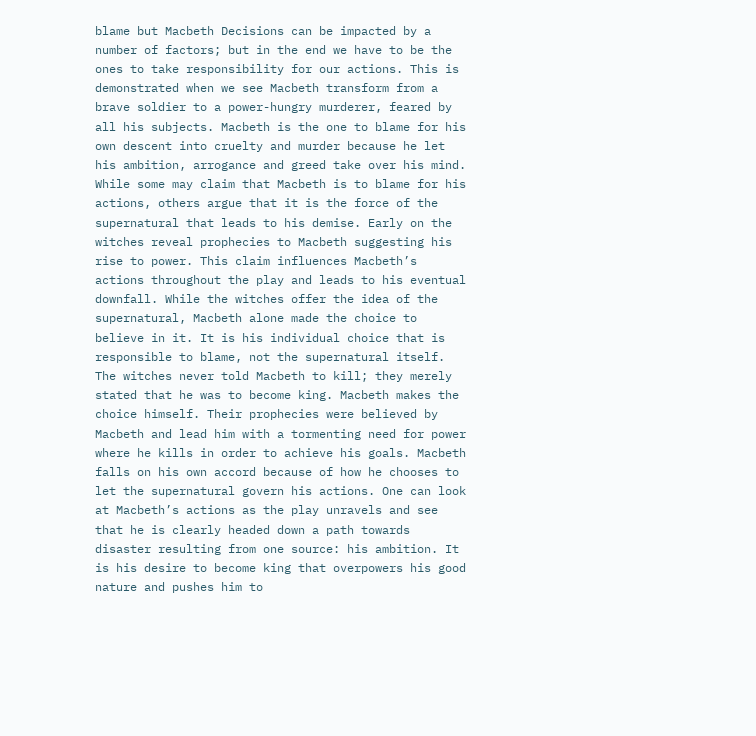blame but Macbeth Decisions can be impacted by a number of factors; but in the end we have to be the ones to take responsibility for our actions. This is demonstrated when we see Macbeth transform from a brave soldier to a power-hungry murderer, feared by all his subjects. Macbeth is the one to blame for his own descent into cruelty and murder because he let his ambition, arrogance and greed take over his mind. While some may claim that Macbeth is to blame for his actions, others argue that it is the force of the supernatural that leads to his demise. Early on the witches reveal prophecies to Macbeth suggesting his rise to power. This claim influences Macbeth’s actions throughout the play and leads to his eventual downfall. While the witches offer the idea of the supernatural, Macbeth alone made the choice to believe in it. It is his individual choice that is responsible to blame, not the supernatural itself. The witches never told Macbeth to kill; they merely stated that he was to become king. Macbeth makes the choice himself. Their prophecies were believed by Macbeth and lead him with a tormenting need for power where he kills in order to achieve his goals. Macbeth falls on his own accord because of how he chooses to let the supernatural govern his actions. One can look at Macbeth’s actions as the play unravels and see that he is clearly headed down a path towards disaster resulting from one source: his ambition. It is his desire to become king that overpowers his good nature and pushes him to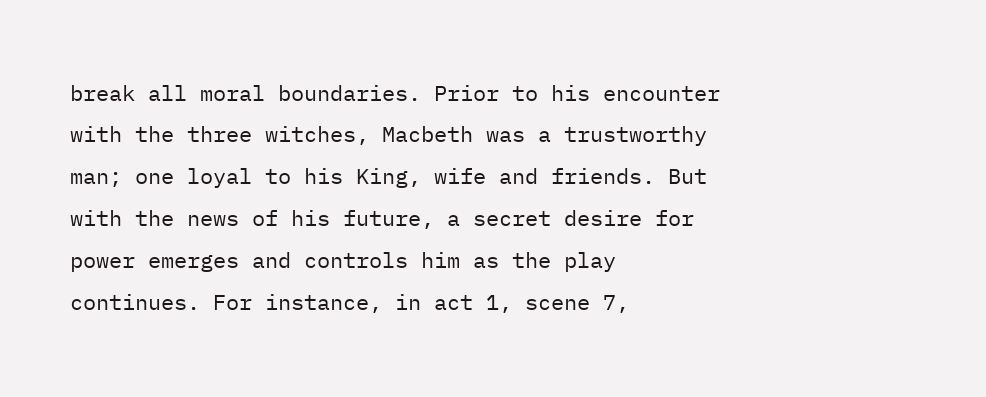break all moral boundaries. Prior to his encounter with the three witches, Macbeth was a trustworthy man; one loyal to his King, wife and friends. But with the news of his future, a secret desire for power emerges and controls him as the play continues. For instance, in act 1, scene 7,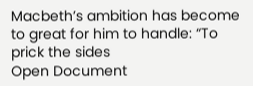Macbeth’s ambition has become to great for him to handle: “To prick the sides
Open Document